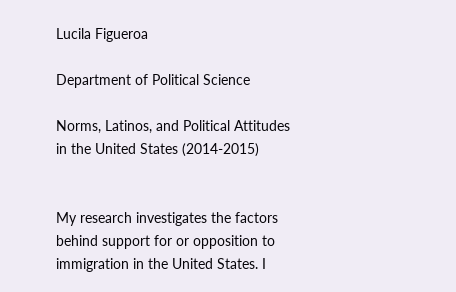Lucila Figueroa

Department of Political Science

Norms, Latinos, and Political Attitudes in the United States (2014-2015)


My research investigates the factors behind support for or opposition to immigration in the United States. I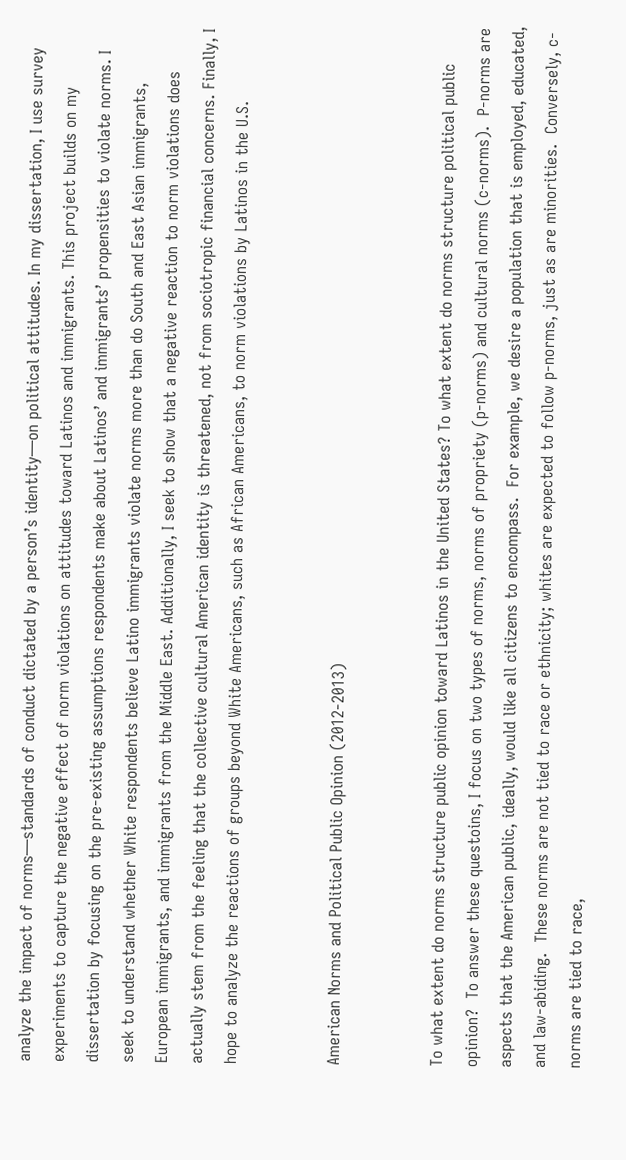analyze the impact of norms—standards of conduct dictated by a person’s identity—on political attitudes. In my dissertation, I use survey experiments to capture the negative effect of norm violations on attitudes toward Latinos and immigrants. This project builds on my dissertation by focusing on the pre-existing assumptions respondents make about Latinos’ and immigrants’ propensities to violate norms. I seek to understand whether White respondents believe Latino immigrants violate norms more than do South and East Asian immigrants, European immigrants, and immigrants from the Middle East. Additionally, I seek to show that a negative reaction to norm violations does actually stem from the feeling that the collective cultural American identity is threatened, not from sociotropic financial concerns. Finally, I hope to analyze the reactions of groups beyond White Americans, such as African Americans, to norm violations by Latinos in the U.S.


American Norms and Political Public Opinion (2012-2013)


To what extent do norms structure public opinion toward Latinos in the United States? To what extent do norms structure political public opinion?  To answer these questoins, I focus on two types of norms, norms of propriety (p-norms) and cultural norms (c-norms).  P-norms are aspects that the American public, ideally, would like all citizens to encompass.  For example, we desire a population that is employed, educated, and law-abiding.  These norms are not tied to race or ethnicity; whites are expected to follow p-norms, just as are minorities.  Conversely, c-norms are tied to race,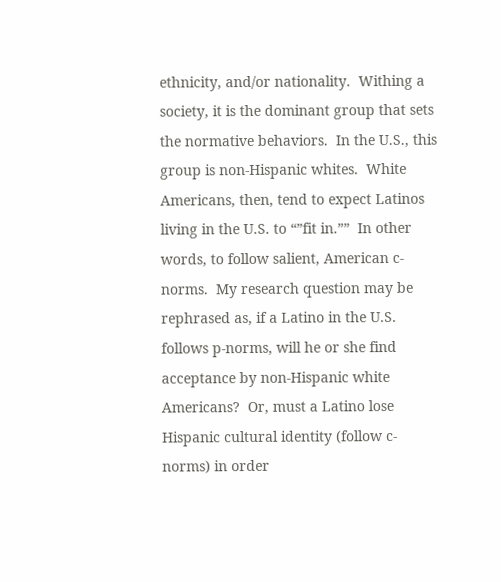ethnicity, and/or nationality.  Withing a society, it is the dominant group that sets the normative behaviors.  In the U.S., this group is non-Hispanic whites.  White Americans, then, tend to expect Latinos living in the U.S. to “”fit in.””  In other words, to follow salient, American c-norms.  My research question may be rephrased as, if a Latino in the U.S. follows p-norms, will he or she find acceptance by non-Hispanic white Americans?  Or, must a Latino lose Hispanic cultural identity (follow c-norms) in order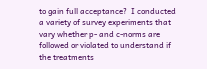to gain full acceptance?  I conducted a variety of survey experiments that vary whether p- and c-norms are followed or violated to understand if the treatments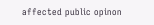affected public opinon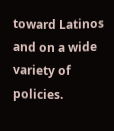toward Latinos and on a wide variety of policies.